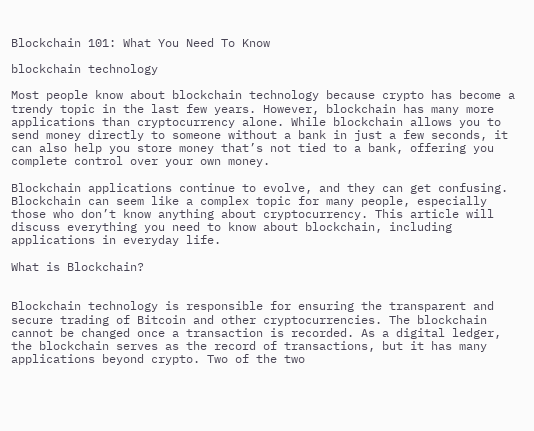Blockchain 101: What You Need To Know

blockchain technology

Most people know about blockchain technology because crypto has become a trendy topic in the last few years. However, blockchain has many more applications than cryptocurrency alone. While blockchain allows you to send money directly to someone without a bank in just a few seconds, it can also help you store money that’s not tied to a bank, offering you complete control over your own money.

Blockchain applications continue to evolve, and they can get confusing. Blockchain can seem like a complex topic for many people, especially those who don’t know anything about cryptocurrency. This article will discuss everything you need to know about blockchain, including applications in everyday life.

What is Blockchain?


Blockchain technology is responsible for ensuring the transparent and secure trading of Bitcoin and other cryptocurrencies. The blockchain cannot be changed once a transaction is recorded. As a digital ledger, the blockchain serves as the record of transactions, but it has many applications beyond crypto. Two of the two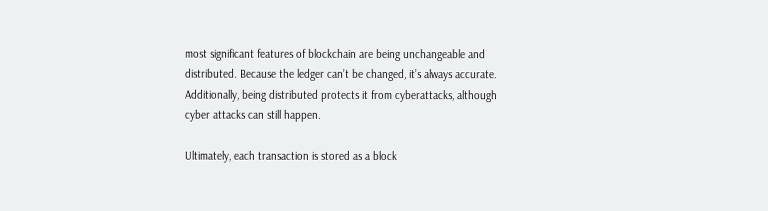most significant features of blockchain are being unchangeable and distributed. Because the ledger can’t be changed, it’s always accurate. Additionally, being distributed protects it from cyberattacks, although cyber attacks can still happen.

Ultimately, each transaction is stored as a block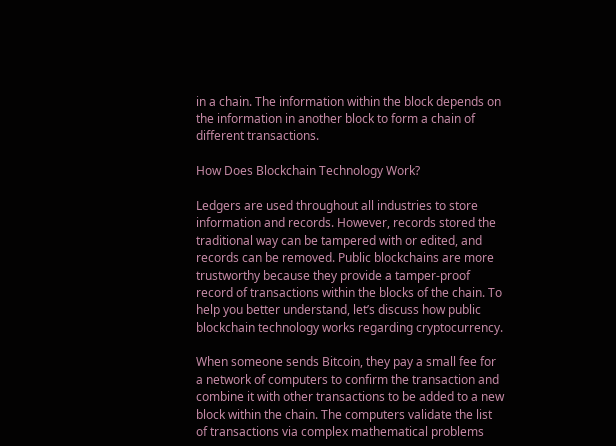in a chain. The information within the block depends on the information in another block to form a chain of different transactions.

How Does Blockchain Technology Work?

Ledgers are used throughout all industries to store information and records. However, records stored the traditional way can be tampered with or edited, and records can be removed. Public blockchains are more trustworthy because they provide a tamper-proof record of transactions within the blocks of the chain. To help you better understand, let’s discuss how public blockchain technology works regarding cryptocurrency.

When someone sends Bitcoin, they pay a small fee for a network of computers to confirm the transaction and combine it with other transactions to be added to a new block within the chain. The computers validate the list of transactions via complex mathematical problems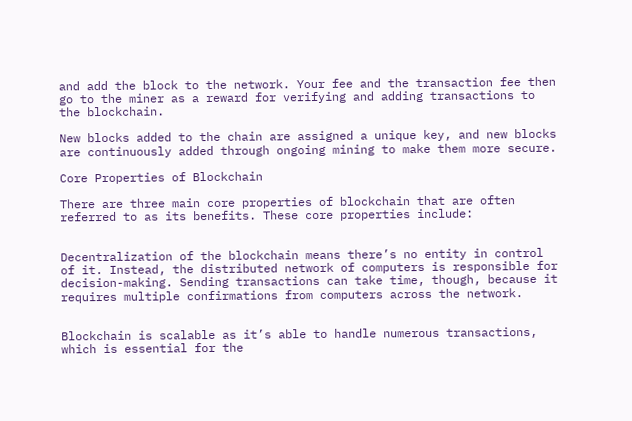and add the block to the network. Your fee and the transaction fee then go to the miner as a reward for verifying and adding transactions to the blockchain.

New blocks added to the chain are assigned a unique key, and new blocks are continuously added through ongoing mining to make them more secure.

Core Properties of Blockchain

There are three main core properties of blockchain that are often referred to as its benefits. These core properties include:


Decentralization of the blockchain means there’s no entity in control of it. Instead, the distributed network of computers is responsible for decision-making. Sending transactions can take time, though, because it requires multiple confirmations from computers across the network.


Blockchain is scalable as it’s able to handle numerous transactions, which is essential for the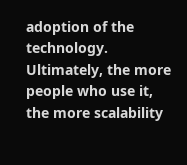adoption of the technology. Ultimately, the more people who use it, the more scalability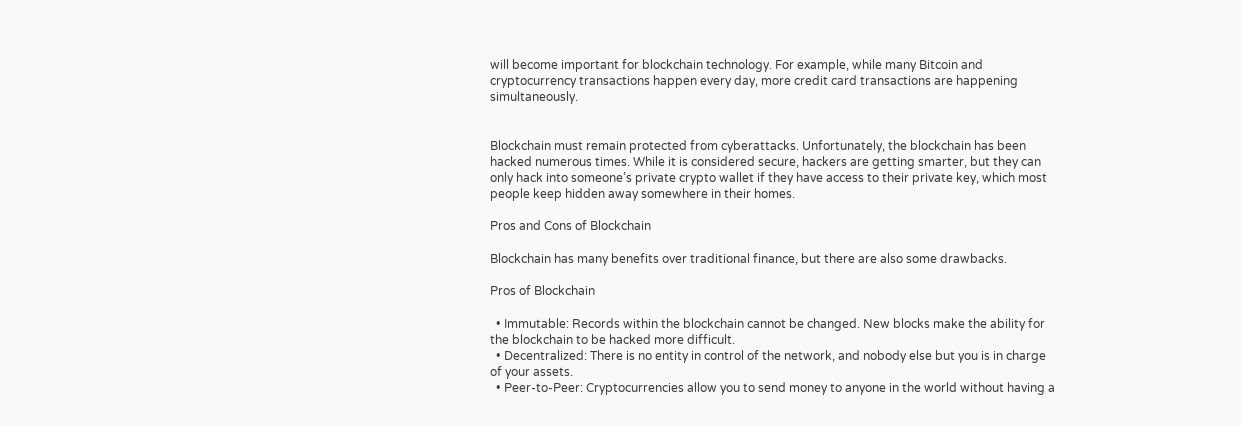will become important for blockchain technology. For example, while many Bitcoin and cryptocurrency transactions happen every day, more credit card transactions are happening simultaneously.


Blockchain must remain protected from cyberattacks. Unfortunately, the blockchain has been hacked numerous times. While it is considered secure, hackers are getting smarter, but they can only hack into someone’s private crypto wallet if they have access to their private key, which most people keep hidden away somewhere in their homes.

Pros and Cons of Blockchain

Blockchain has many benefits over traditional finance, but there are also some drawbacks.

Pros of Blockchain

  • Immutable: Records within the blockchain cannot be changed. New blocks make the ability for the blockchain to be hacked more difficult.
  • Decentralized: There is no entity in control of the network, and nobody else but you is in charge of your assets.
  • Peer-to-Peer: Cryptocurrencies allow you to send money to anyone in the world without having a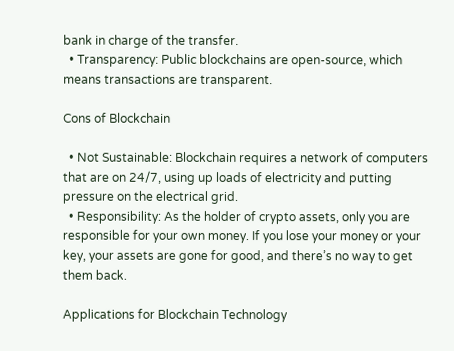bank in charge of the transfer.
  • Transparency: Public blockchains are open-source, which means transactions are transparent.

Cons of Blockchain

  • Not Sustainable: Blockchain requires a network of computers that are on 24/7, using up loads of electricity and putting pressure on the electrical grid.
  • Responsibility: As the holder of crypto assets, only you are responsible for your own money. If you lose your money or your key, your assets are gone for good, and there’s no way to get them back.

Applications for Blockchain Technology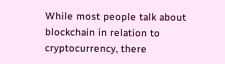While most people talk about blockchain in relation to cryptocurrency, there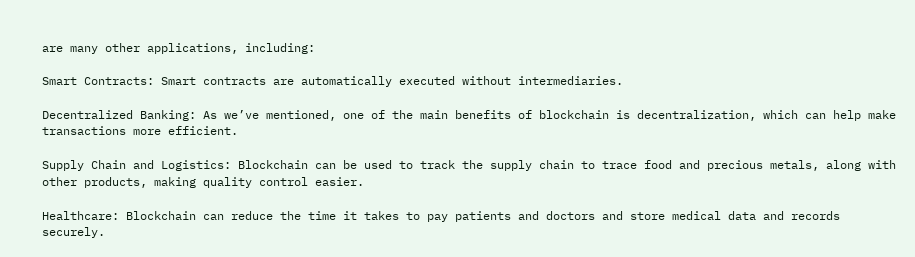are many other applications, including:

Smart Contracts: Smart contracts are automatically executed without intermediaries.

Decentralized Banking: As we’ve mentioned, one of the main benefits of blockchain is decentralization, which can help make transactions more efficient.

Supply Chain and Logistics: Blockchain can be used to track the supply chain to trace food and precious metals, along with other products, making quality control easier.

Healthcare: Blockchain can reduce the time it takes to pay patients and doctors and store medical data and records securely.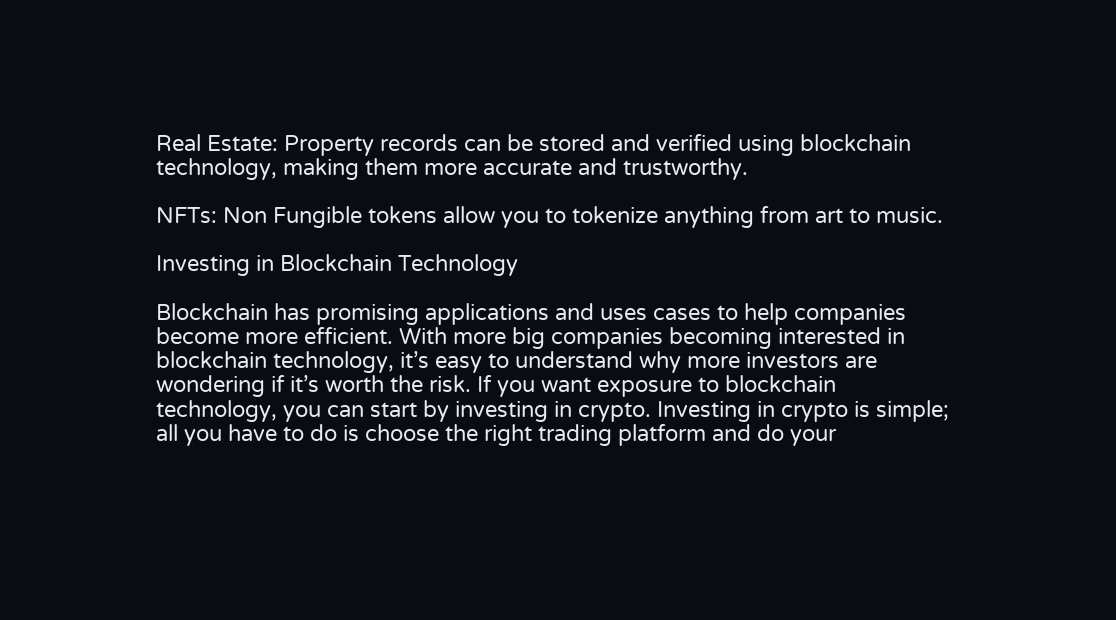Real Estate: Property records can be stored and verified using blockchain technology, making them more accurate and trustworthy.

NFTs: Non Fungible tokens allow you to tokenize anything from art to music.

Investing in Blockchain Technology

Blockchain has promising applications and uses cases to help companies become more efficient. With more big companies becoming interested in blockchain technology, it’s easy to understand why more investors are wondering if it’s worth the risk. If you want exposure to blockchain technology, you can start by investing in crypto. Investing in crypto is simple; all you have to do is choose the right trading platform and do your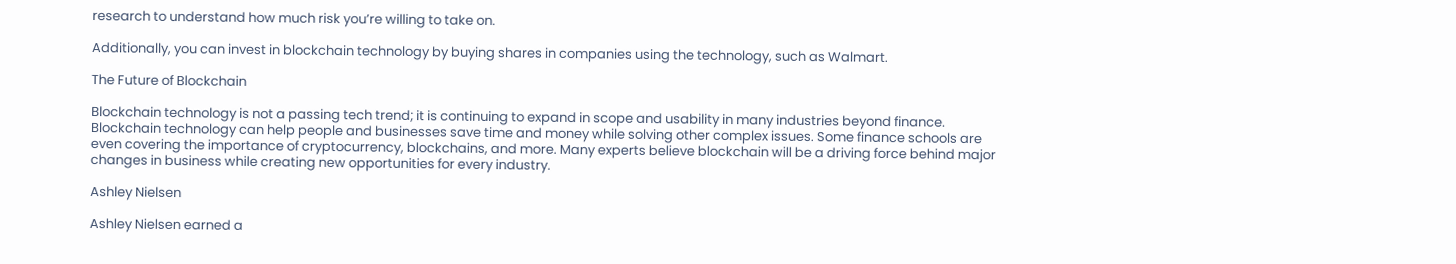research to understand how much risk you’re willing to take on.

Additionally, you can invest in blockchain technology by buying shares in companies using the technology, such as Walmart.

The Future of Blockchain

Blockchain technology is not a passing tech trend; it is continuing to expand in scope and usability in many industries beyond finance. Blockchain technology can help people and businesses save time and money while solving other complex issues. Some finance schools are even covering the importance of cryptocurrency, blockchains, and more. Many experts believe blockchain will be a driving force behind major changes in business while creating new opportunities for every industry.

Ashley Nielsen

Ashley Nielsen earned a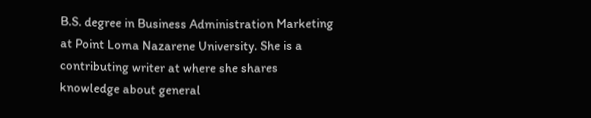B.S. degree in Business Administration Marketing at Point Loma Nazarene University. She is a contributing writer at where she shares knowledge about general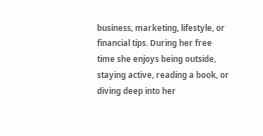business, marketing, lifestyle, or financial tips. During her free time she enjoys being outside, staying active, reading a book, or diving deep into her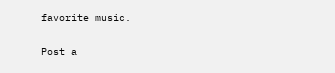favorite music.

Post a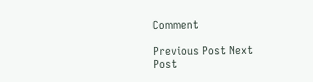Comment

Previous Post Next Post